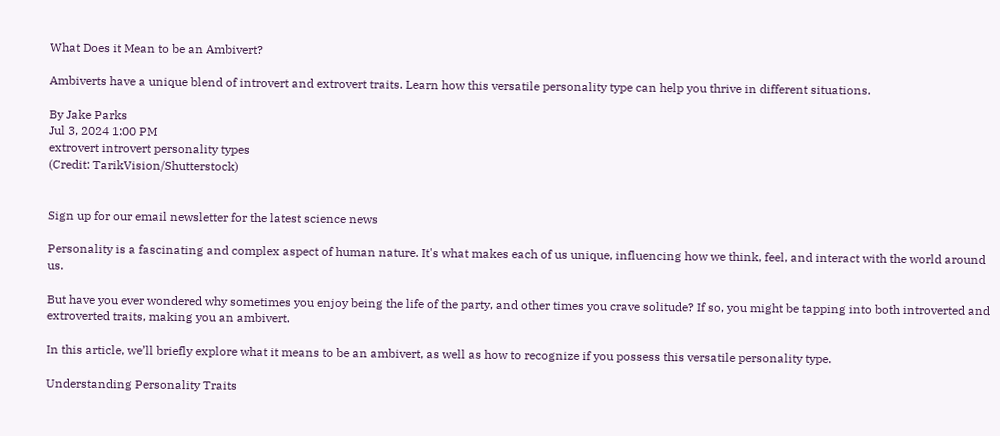What Does it Mean to be an Ambivert?

Ambiverts have a unique blend of introvert and extrovert traits. Learn how this versatile personality type can help you thrive in different situations.

By Jake Parks
Jul 3, 2024 1:00 PM
extrovert introvert personality types
(Credit: TarikVision/Shutterstock)


Sign up for our email newsletter for the latest science news

Personality is a fascinating and complex aspect of human nature. It's what makes each of us unique, influencing how we think, feel, and interact with the world around us.

But have you ever wondered why sometimes you enjoy being the life of the party, and other times you crave solitude? If so, you might be tapping into both introverted and extroverted traits, making you an ambivert.

In this article, we’ll briefly explore what it means to be an ambivert, as well as how to recognize if you possess this versatile personality type.

Understanding Personality Traits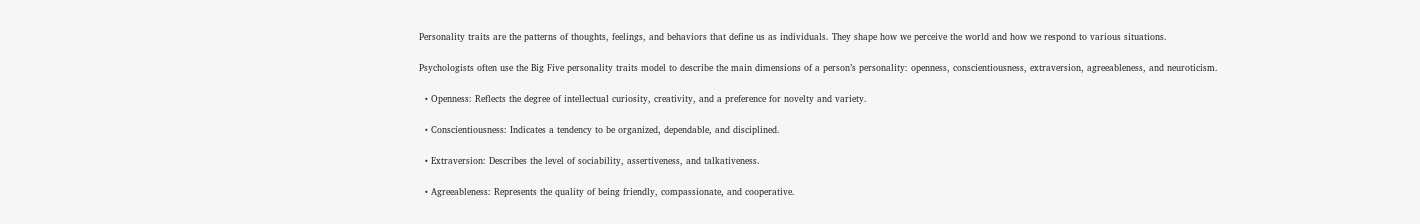Personality traits are the patterns of thoughts, feelings, and behaviors that define us as individuals. They shape how we perceive the world and how we respond to various situations.

Psychologists often use the Big Five personality traits model to describe the main dimensions of a person’s personality: openness, conscientiousness, extraversion, agreeableness, and neuroticism.

  • Openness: Reflects the degree of intellectual curiosity, creativity, and a preference for novelty and variety.

  • Conscientiousness: Indicates a tendency to be organized, dependable, and disciplined.

  • Extraversion: Describes the level of sociability, assertiveness, and talkativeness.

  • Agreeableness: Represents the quality of being friendly, compassionate, and cooperative.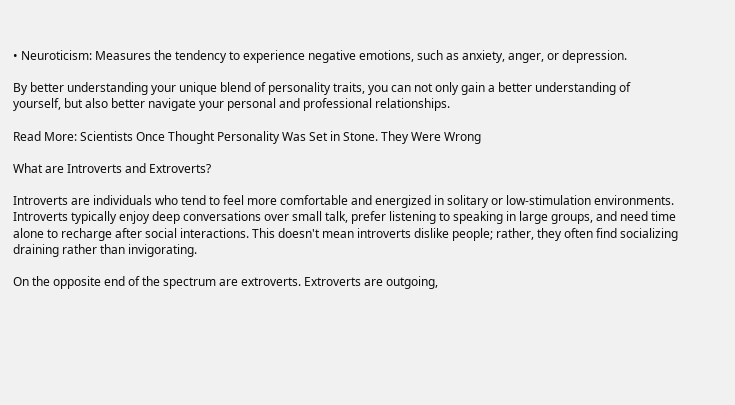• Neuroticism: Measures the tendency to experience negative emotions, such as anxiety, anger, or depression.

By better understanding your unique blend of personality traits, you can not only gain a better understanding of yourself, but also better navigate your personal and professional relationships.

Read More: Scientists Once Thought Personality Was Set in Stone. They Were Wrong

What are Introverts and Extroverts?

Introverts are individuals who tend to feel more comfortable and energized in solitary or low-stimulation environments. Introverts typically enjoy deep conversations over small talk, prefer listening to speaking in large groups, and need time alone to recharge after social interactions. This doesn't mean introverts dislike people; rather, they often find socializing draining rather than invigorating.

On the opposite end of the spectrum are extroverts. Extroverts are outgoing,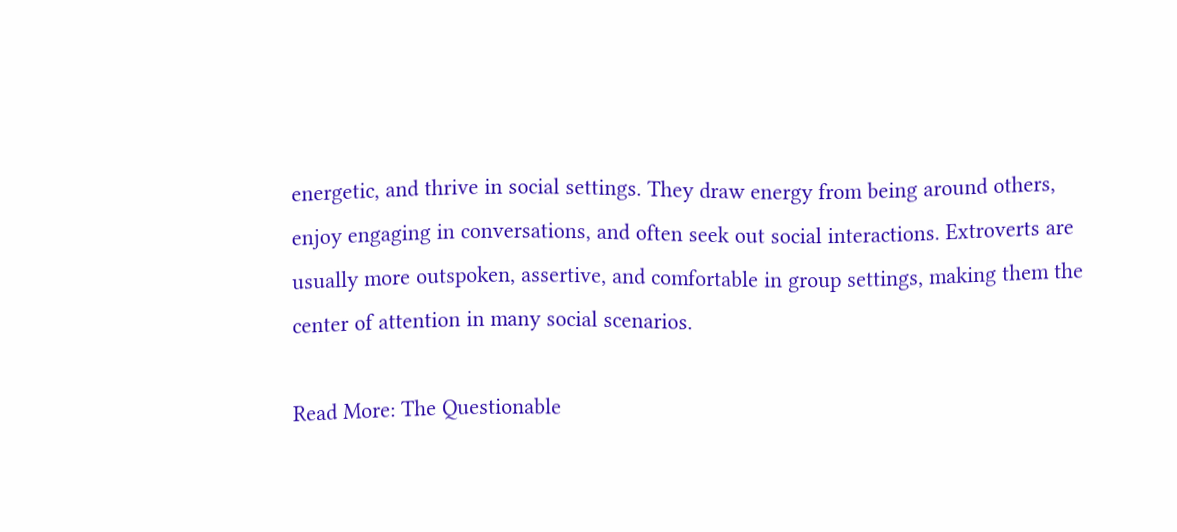energetic, and thrive in social settings. They draw energy from being around others, enjoy engaging in conversations, and often seek out social interactions. Extroverts are usually more outspoken, assertive, and comfortable in group settings, making them the center of attention in many social scenarios.

Read More: The Questionable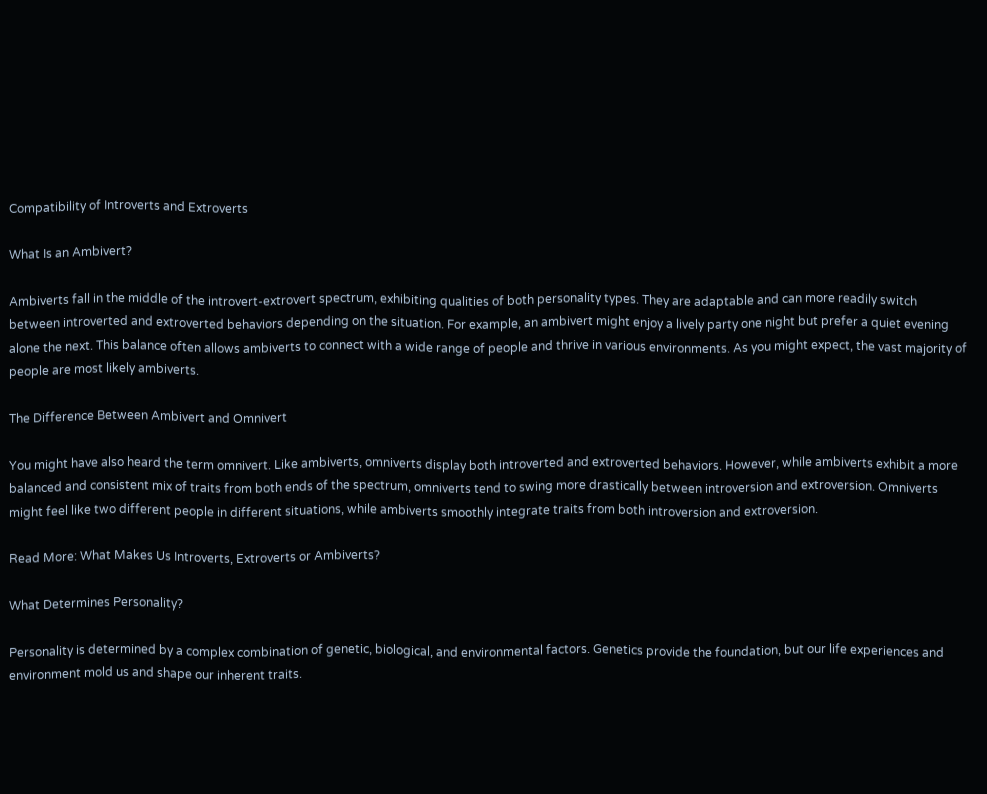Compatibility of Introverts and Extroverts

What Is an Ambivert?

Ambiverts fall in the middle of the introvert-extrovert spectrum, exhibiting qualities of both personality types. They are adaptable and can more readily switch between introverted and extroverted behaviors depending on the situation. For example, an ambivert might enjoy a lively party one night but prefer a quiet evening alone the next. This balance often allows ambiverts to connect with a wide range of people and thrive in various environments. As you might expect, the vast majority of people are most likely ambiverts.

The Difference Between Ambivert and Omnivert

You might have also heard the term omnivert. Like ambiverts, omniverts display both introverted and extroverted behaviors. However, while ambiverts exhibit a more balanced and consistent mix of traits from both ends of the spectrum, omniverts tend to swing more drastically between introversion and extroversion. Omniverts might feel like two different people in different situations, while ambiverts smoothly integrate traits from both introversion and extroversion.

Read More: What Makes Us Introverts, Extroverts or Ambiverts?

What Determines Personality?

Personality is determined by a complex combination of genetic, biological, and environmental factors. Genetics provide the foundation, but our life experiences and environment mold us and shape our inherent traits.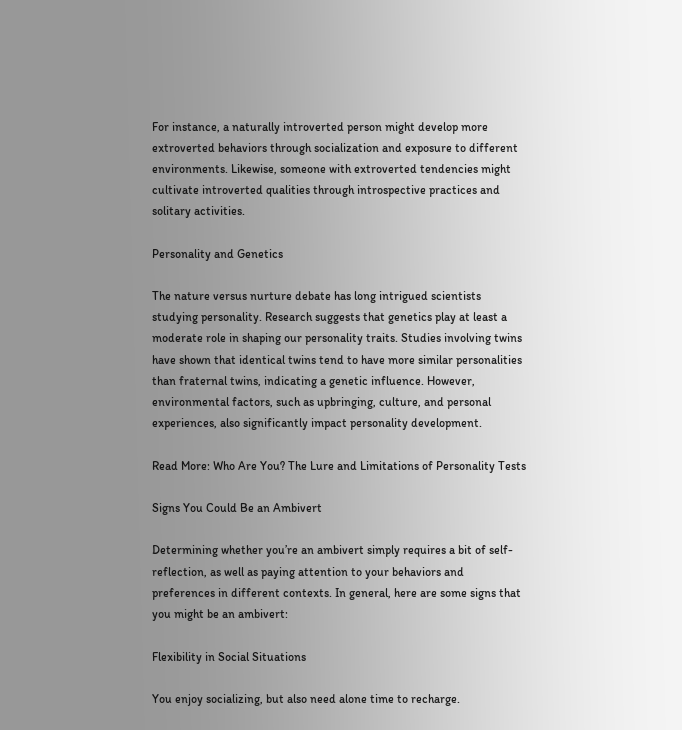For instance, a naturally introverted person might develop more extroverted behaviors through socialization and exposure to different environments. Likewise, someone with extroverted tendencies might cultivate introverted qualities through introspective practices and solitary activities.

Personality and Genetics

The nature versus nurture debate has long intrigued scientists studying personality. Research suggests that genetics play at least a moderate role in shaping our personality traits. Studies involving twins have shown that identical twins tend to have more similar personalities than fraternal twins, indicating a genetic influence. However, environmental factors, such as upbringing, culture, and personal experiences, also significantly impact personality development.

Read More: Who Are You? The Lure and Limitations of Personality Tests

Signs You Could Be an Ambivert

Determining whether you’re an ambivert simply requires a bit of self-reflection, as well as paying attention to your behaviors and preferences in different contexts. In general, here are some signs that you might be an ambivert:

Flexibility in Social Situations

You enjoy socializing, but also need alone time to recharge.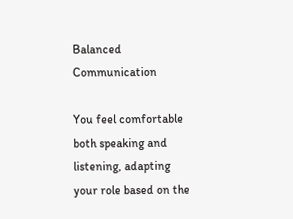Balanced Communication

You feel comfortable both speaking and listening, adapting your role based on the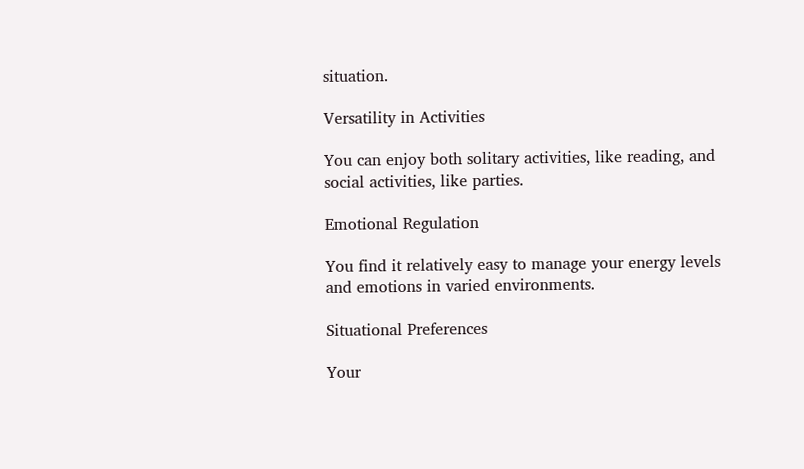situation.

Versatility in Activities

You can enjoy both solitary activities, like reading, and social activities, like parties.

Emotional Regulation

You find it relatively easy to manage your energy levels and emotions in varied environments.

Situational Preferences

Your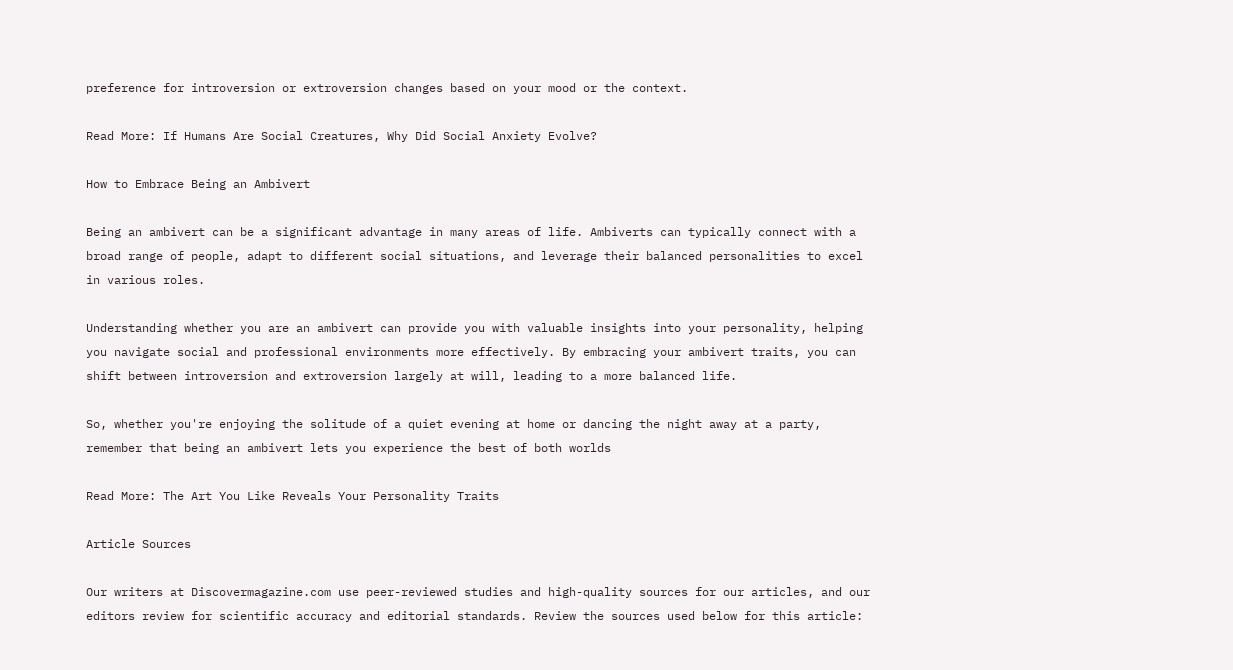preference for introversion or extroversion changes based on your mood or the context.

Read More: If Humans Are Social Creatures, Why Did Social Anxiety Evolve?

How to Embrace Being an Ambivert

Being an ambivert can be a significant advantage in many areas of life. Ambiverts can typically connect with a broad range of people, adapt to different social situations, and leverage their balanced personalities to excel in various roles.

Understanding whether you are an ambivert can provide you with valuable insights into your personality, helping you navigate social and professional environments more effectively. By embracing your ambivert traits, you can shift between introversion and extroversion largely at will, leading to a more balanced life.

So, whether you're enjoying the solitude of a quiet evening at home or dancing the night away at a party, remember that being an ambivert lets you experience the best of both worlds

Read More: The Art You Like Reveals Your Personality Traits

Article Sources

Our writers at Discovermagazine.com use peer-reviewed studies and high-quality sources for our articles, and our editors review for scientific accuracy and editorial standards. Review the sources used below for this article: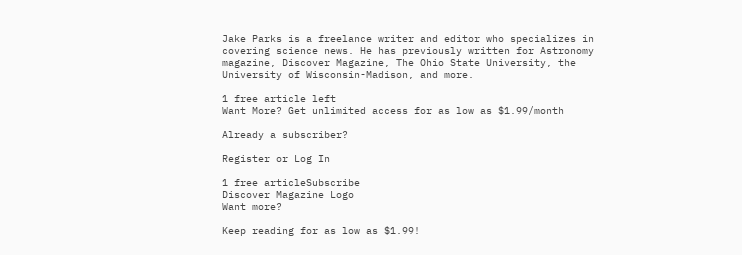Jake Parks is a freelance writer and editor who specializes in covering science news. He has previously written for Astronomy magazine, Discover Magazine, The Ohio State University, the University of Wisconsin-Madison, and more.

1 free article left
Want More? Get unlimited access for as low as $1.99/month

Already a subscriber?

Register or Log In

1 free articleSubscribe
Discover Magazine Logo
Want more?

Keep reading for as low as $1.99!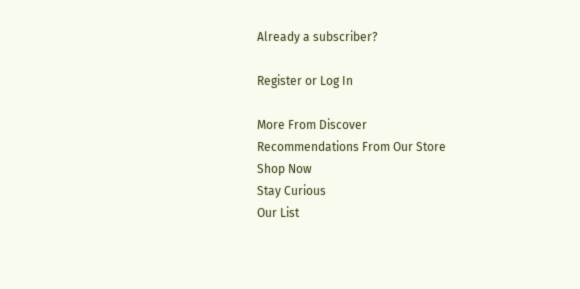Already a subscriber?

Register or Log In

More From Discover
Recommendations From Our Store
Shop Now
Stay Curious
Our List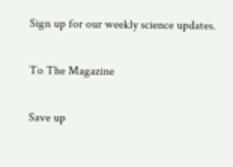Sign up for our weekly science updates.

To The Magazine

Save up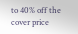to 40% off the cover price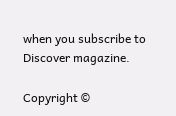when you subscribe to Discover magazine.

Copyright ©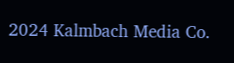2024 Kalmbach Media Co.